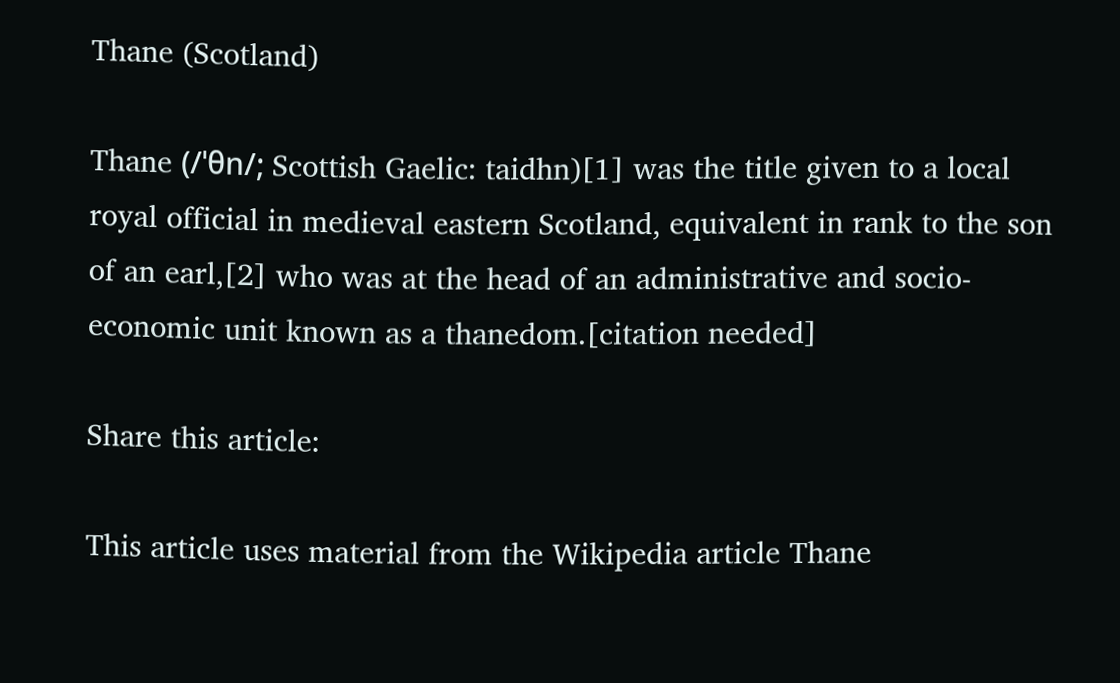Thane (Scotland)

Thane (/ˈθn/; Scottish Gaelic: taidhn)[1] was the title given to a local royal official in medieval eastern Scotland, equivalent in rank to the son of an earl,[2] who was at the head of an administrative and socio-economic unit known as a thanedom.[citation needed]

Share this article:

This article uses material from the Wikipedia article Thane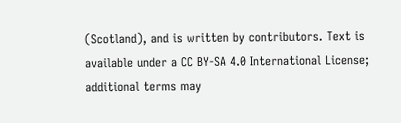(Scotland), and is written by contributors. Text is available under a CC BY-SA 4.0 International License; additional terms may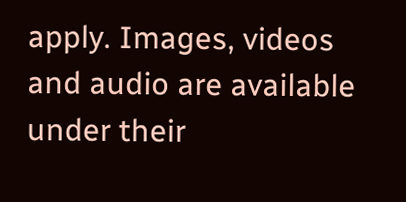apply. Images, videos and audio are available under their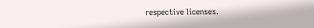respective licenses.